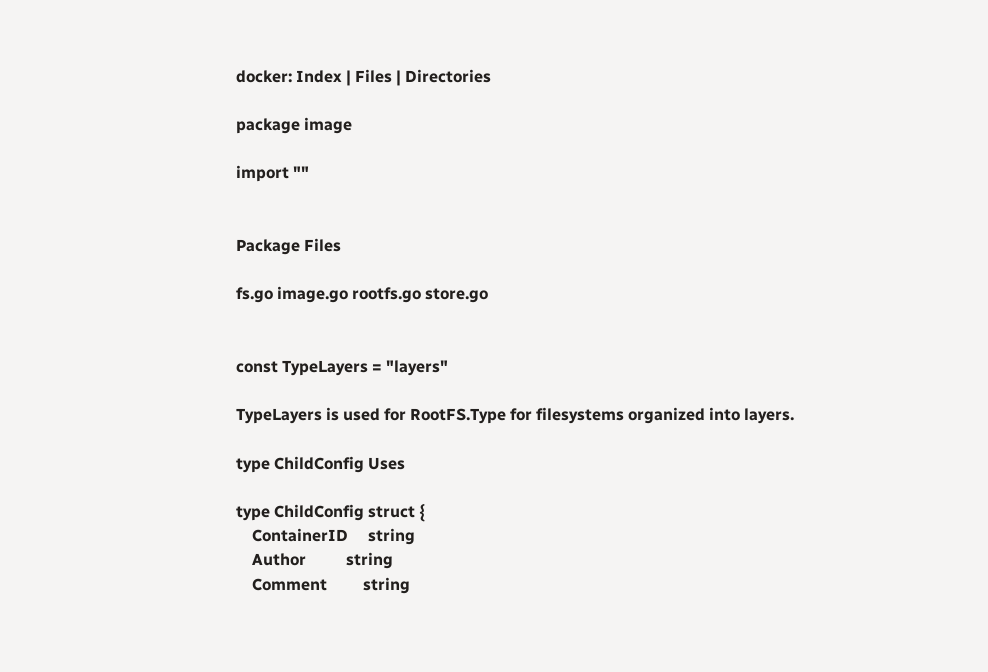docker: Index | Files | Directories

package image

import ""


Package Files

fs.go image.go rootfs.go store.go


const TypeLayers = "layers"

TypeLayers is used for RootFS.Type for filesystems organized into layers.

type ChildConfig Uses

type ChildConfig struct {
    ContainerID     string
    Author          string
    Comment         string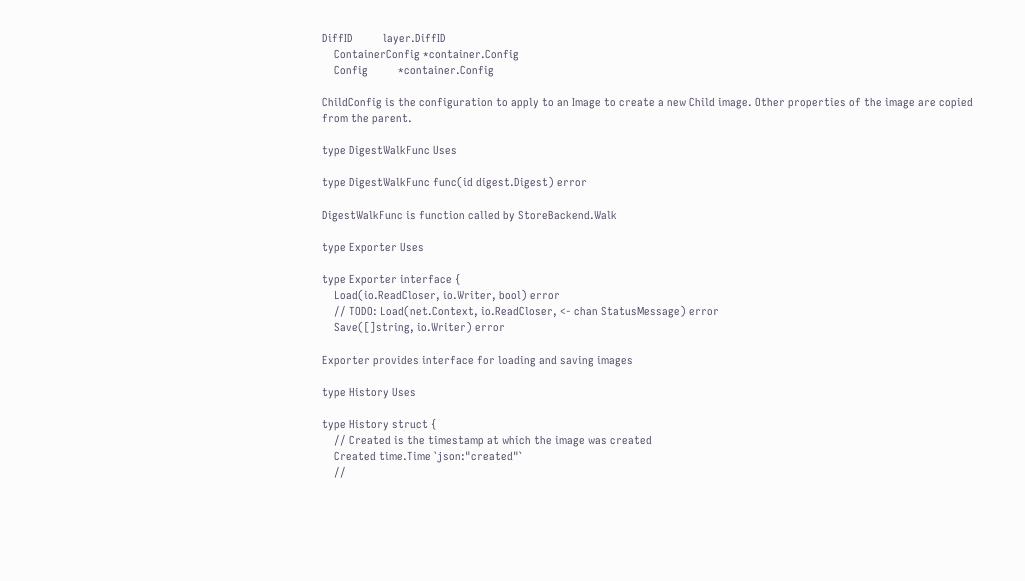DiffID          layer.DiffID
    ContainerConfig *container.Config
    Config          *container.Config

ChildConfig is the configuration to apply to an Image to create a new Child image. Other properties of the image are copied from the parent.

type DigestWalkFunc Uses

type DigestWalkFunc func(id digest.Digest) error

DigestWalkFunc is function called by StoreBackend.Walk

type Exporter Uses

type Exporter interface {
    Load(io.ReadCloser, io.Writer, bool) error
    // TODO: Load(net.Context, io.ReadCloser, <- chan StatusMessage) error
    Save([]string, io.Writer) error

Exporter provides interface for loading and saving images

type History Uses

type History struct {
    // Created is the timestamp at which the image was created
    Created time.Time `json:"created"`
    //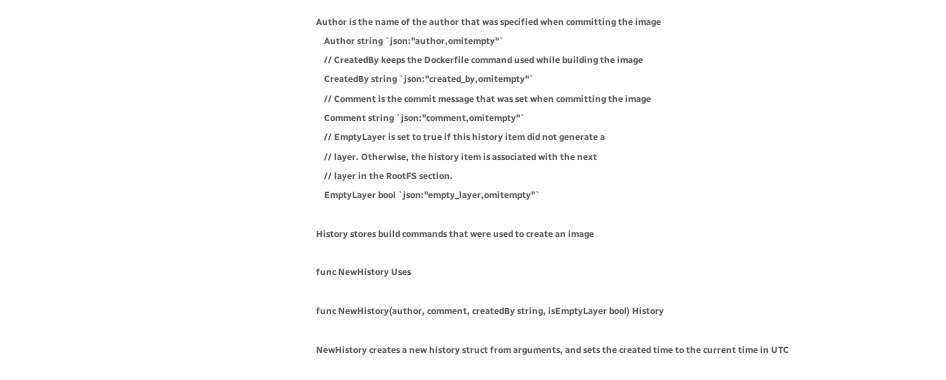Author is the name of the author that was specified when committing the image
    Author string `json:"author,omitempty"`
    // CreatedBy keeps the Dockerfile command used while building the image
    CreatedBy string `json:"created_by,omitempty"`
    // Comment is the commit message that was set when committing the image
    Comment string `json:"comment,omitempty"`
    // EmptyLayer is set to true if this history item did not generate a
    // layer. Otherwise, the history item is associated with the next
    // layer in the RootFS section.
    EmptyLayer bool `json:"empty_layer,omitempty"`

History stores build commands that were used to create an image

func NewHistory Uses

func NewHistory(author, comment, createdBy string, isEmptyLayer bool) History

NewHistory creates a new history struct from arguments, and sets the created time to the current time in UTC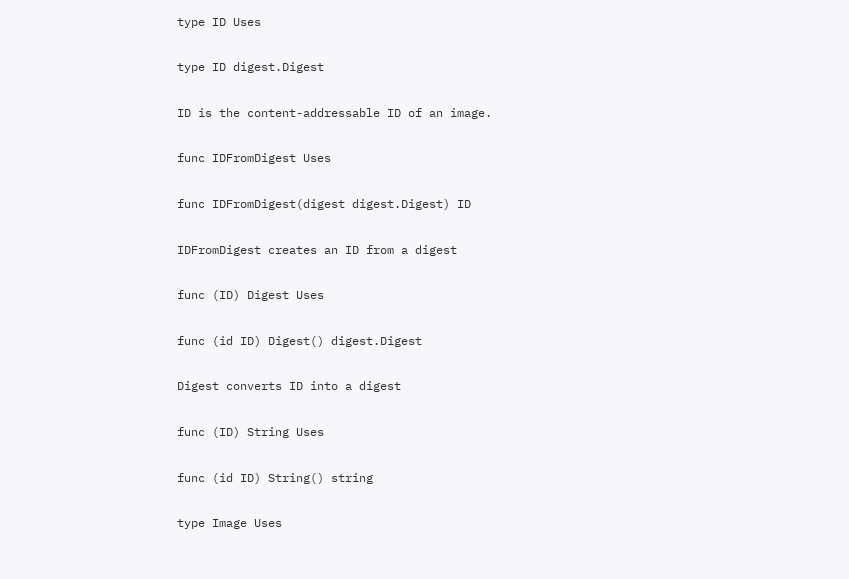type ID Uses

type ID digest.Digest

ID is the content-addressable ID of an image.

func IDFromDigest Uses

func IDFromDigest(digest digest.Digest) ID

IDFromDigest creates an ID from a digest

func (ID) Digest Uses

func (id ID) Digest() digest.Digest

Digest converts ID into a digest

func (ID) String Uses

func (id ID) String() string

type Image Uses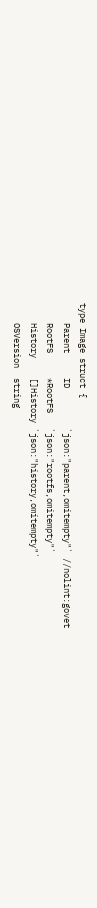type Image struct {
    Parent     ID        `json:"parent,omitempty"` //nolint:govet
    RootFS     *RootFS   `json:"rootfs,omitempty"`
    History    []History `json:"history,omitempty"`
    OSVersion  string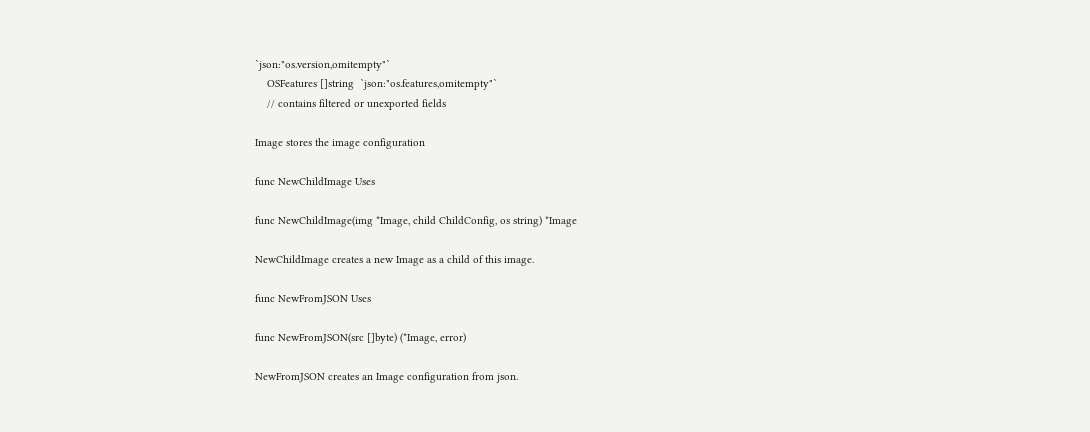`json:"os.version,omitempty"`
    OSFeatures []string  `json:"os.features,omitempty"`
    // contains filtered or unexported fields

Image stores the image configuration

func NewChildImage Uses

func NewChildImage(img *Image, child ChildConfig, os string) *Image

NewChildImage creates a new Image as a child of this image.

func NewFromJSON Uses

func NewFromJSON(src []byte) (*Image, error)

NewFromJSON creates an Image configuration from json.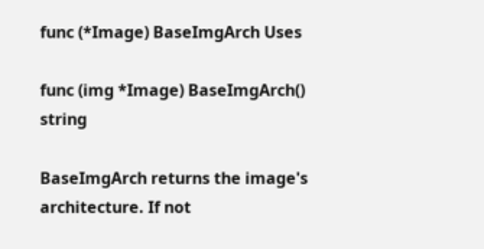func (*Image) BaseImgArch Uses

func (img *Image) BaseImgArch() string

BaseImgArch returns the image's architecture. If not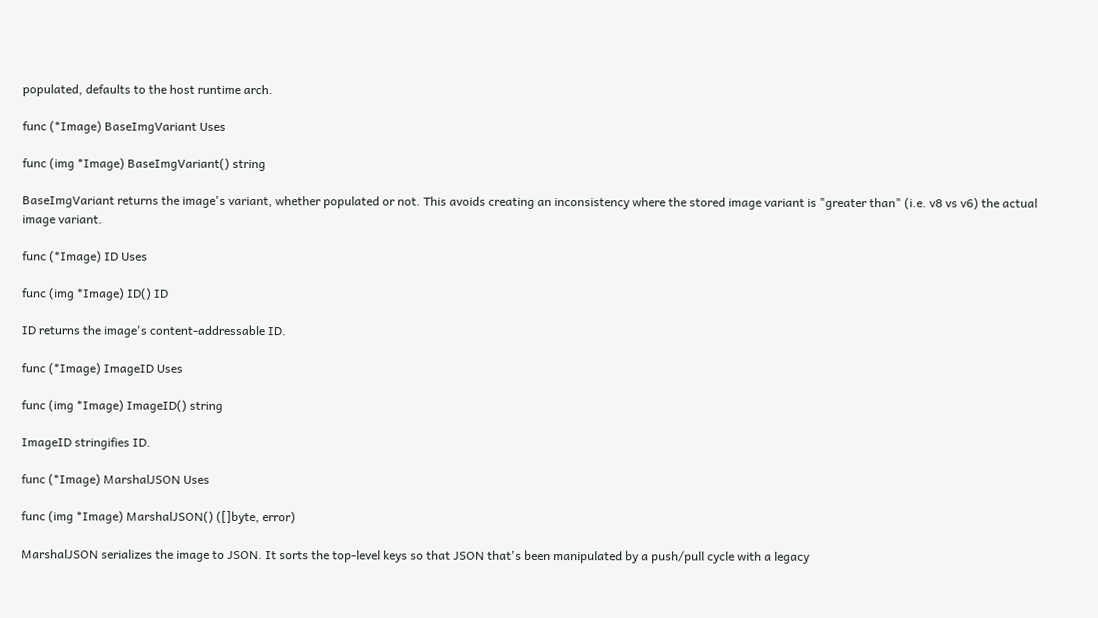populated, defaults to the host runtime arch.

func (*Image) BaseImgVariant Uses

func (img *Image) BaseImgVariant() string

BaseImgVariant returns the image's variant, whether populated or not. This avoids creating an inconsistency where the stored image variant is "greater than" (i.e. v8 vs v6) the actual image variant.

func (*Image) ID Uses

func (img *Image) ID() ID

ID returns the image's content-addressable ID.

func (*Image) ImageID Uses

func (img *Image) ImageID() string

ImageID stringifies ID.

func (*Image) MarshalJSON Uses

func (img *Image) MarshalJSON() ([]byte, error)

MarshalJSON serializes the image to JSON. It sorts the top-level keys so that JSON that's been manipulated by a push/pull cycle with a legacy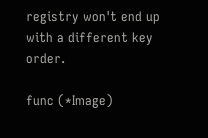registry won't end up with a different key order.

func (*Image)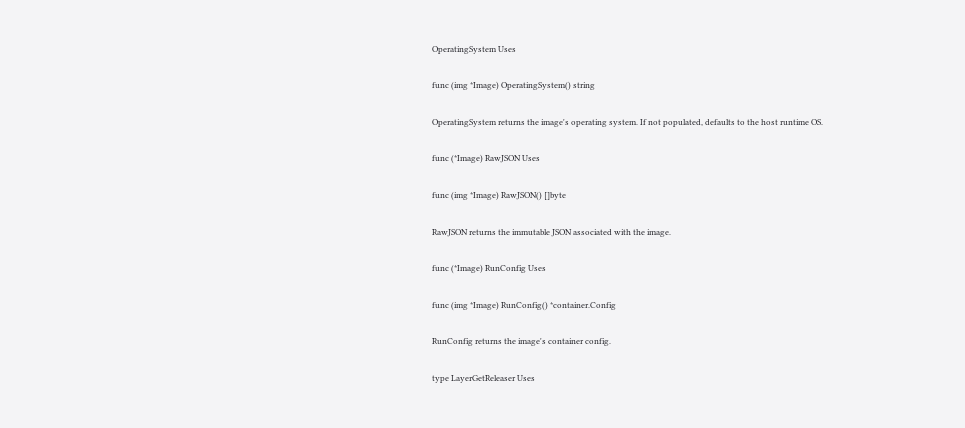OperatingSystem Uses

func (img *Image) OperatingSystem() string

OperatingSystem returns the image's operating system. If not populated, defaults to the host runtime OS.

func (*Image) RawJSON Uses

func (img *Image) RawJSON() []byte

RawJSON returns the immutable JSON associated with the image.

func (*Image) RunConfig Uses

func (img *Image) RunConfig() *container.Config

RunConfig returns the image's container config.

type LayerGetReleaser Uses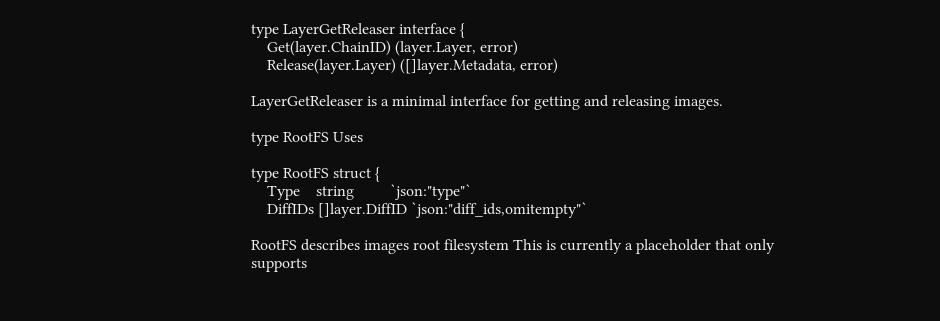type LayerGetReleaser interface {
    Get(layer.ChainID) (layer.Layer, error)
    Release(layer.Layer) ([]layer.Metadata, error)

LayerGetReleaser is a minimal interface for getting and releasing images.

type RootFS Uses

type RootFS struct {
    Type    string         `json:"type"`
    DiffIDs []layer.DiffID `json:"diff_ids,omitempty"`

RootFS describes images root filesystem This is currently a placeholder that only supports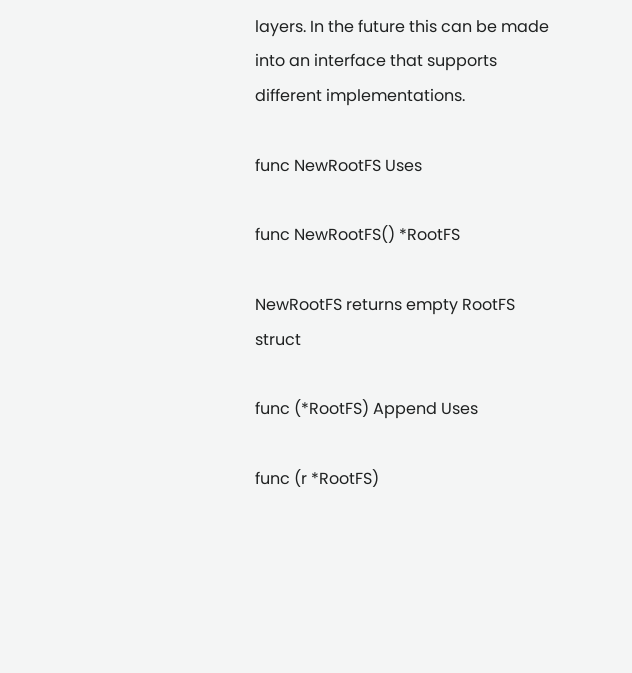layers. In the future this can be made into an interface that supports different implementations.

func NewRootFS Uses

func NewRootFS() *RootFS

NewRootFS returns empty RootFS struct

func (*RootFS) Append Uses

func (r *RootFS)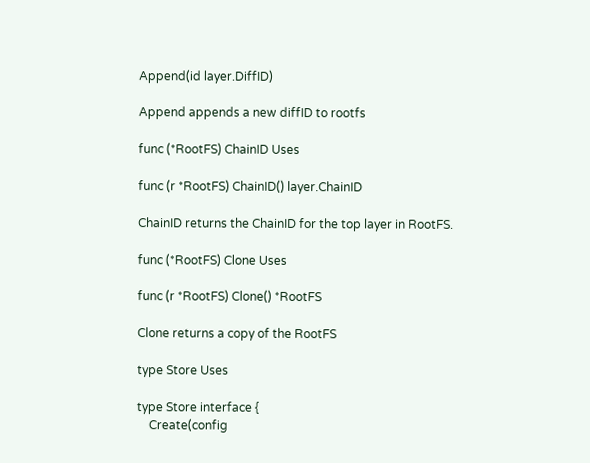Append(id layer.DiffID)

Append appends a new diffID to rootfs

func (*RootFS) ChainID Uses

func (r *RootFS) ChainID() layer.ChainID

ChainID returns the ChainID for the top layer in RootFS.

func (*RootFS) Clone Uses

func (r *RootFS) Clone() *RootFS

Clone returns a copy of the RootFS

type Store Uses

type Store interface {
    Create(config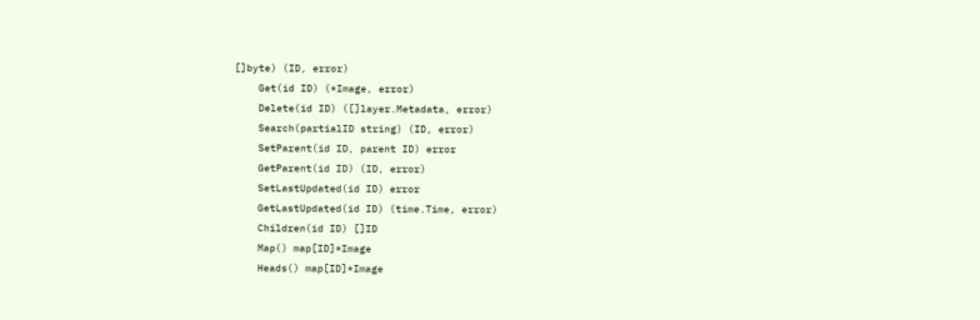[]byte) (ID, error)
    Get(id ID) (*Image, error)
    Delete(id ID) ([]layer.Metadata, error)
    Search(partialID string) (ID, error)
    SetParent(id ID, parent ID) error
    GetParent(id ID) (ID, error)
    SetLastUpdated(id ID) error
    GetLastUpdated(id ID) (time.Time, error)
    Children(id ID) []ID
    Map() map[ID]*Image
    Heads() map[ID]*Image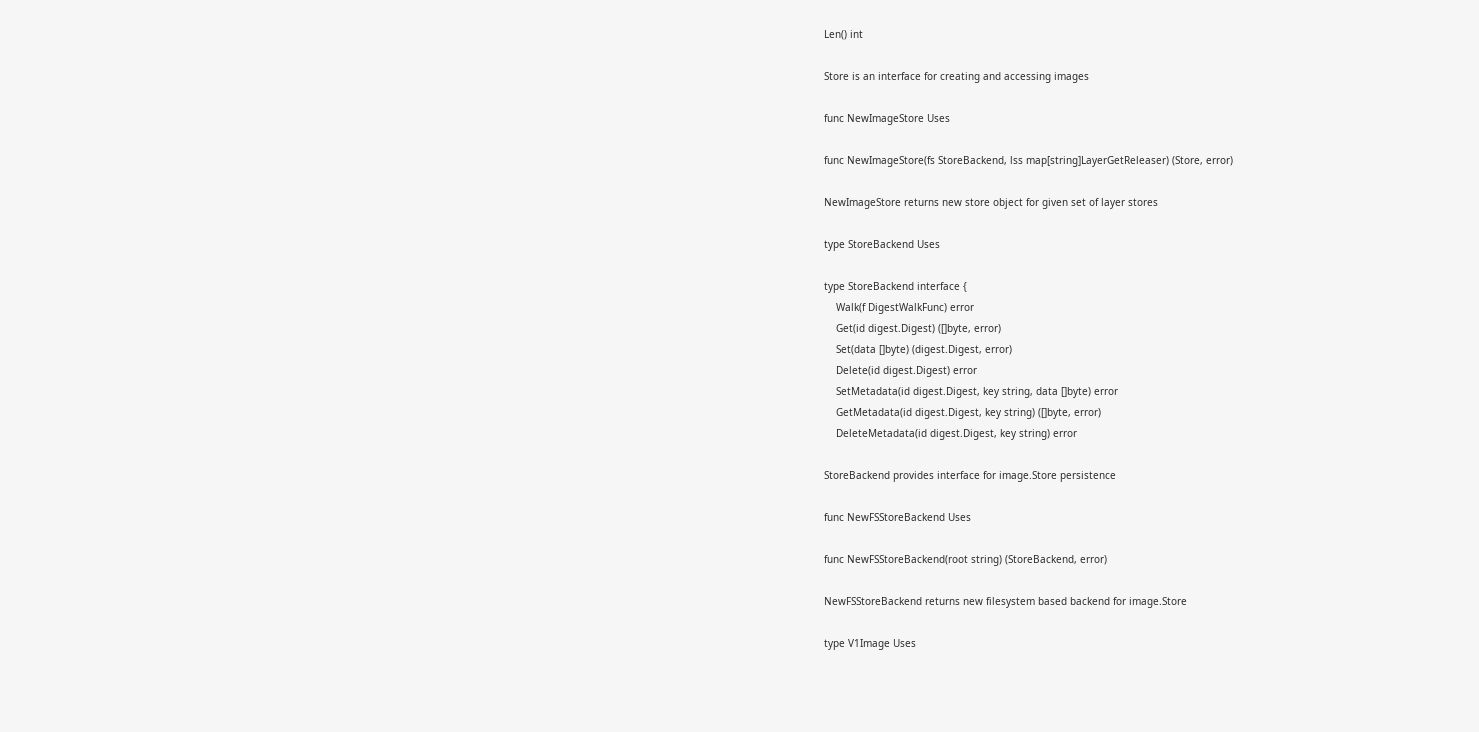Len() int

Store is an interface for creating and accessing images

func NewImageStore Uses

func NewImageStore(fs StoreBackend, lss map[string]LayerGetReleaser) (Store, error)

NewImageStore returns new store object for given set of layer stores

type StoreBackend Uses

type StoreBackend interface {
    Walk(f DigestWalkFunc) error
    Get(id digest.Digest) ([]byte, error)
    Set(data []byte) (digest.Digest, error)
    Delete(id digest.Digest) error
    SetMetadata(id digest.Digest, key string, data []byte) error
    GetMetadata(id digest.Digest, key string) ([]byte, error)
    DeleteMetadata(id digest.Digest, key string) error

StoreBackend provides interface for image.Store persistence

func NewFSStoreBackend Uses

func NewFSStoreBackend(root string) (StoreBackend, error)

NewFSStoreBackend returns new filesystem based backend for image.Store

type V1Image Uses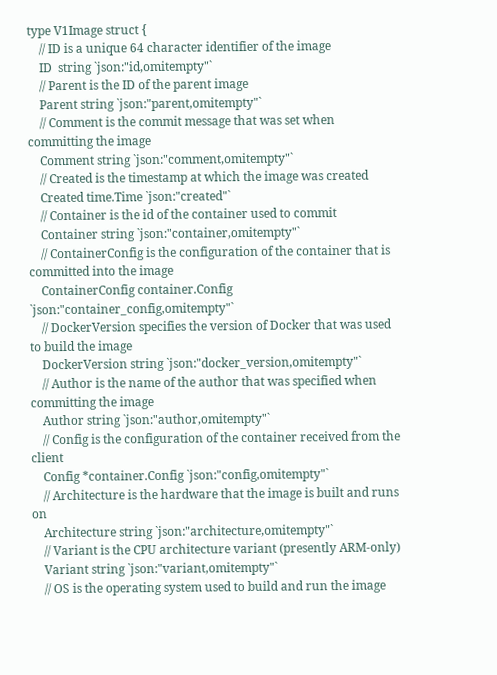type V1Image struct {
    // ID is a unique 64 character identifier of the image
    ID  string `json:"id,omitempty"`
    // Parent is the ID of the parent image
    Parent string `json:"parent,omitempty"`
    // Comment is the commit message that was set when committing the image
    Comment string `json:"comment,omitempty"`
    // Created is the timestamp at which the image was created
    Created time.Time `json:"created"`
    // Container is the id of the container used to commit
    Container string `json:"container,omitempty"`
    // ContainerConfig is the configuration of the container that is committed into the image
    ContainerConfig container.Config `json:"container_config,omitempty"`
    // DockerVersion specifies the version of Docker that was used to build the image
    DockerVersion string `json:"docker_version,omitempty"`
    // Author is the name of the author that was specified when committing the image
    Author string `json:"author,omitempty"`
    // Config is the configuration of the container received from the client
    Config *container.Config `json:"config,omitempty"`
    // Architecture is the hardware that the image is built and runs on
    Architecture string `json:"architecture,omitempty"`
    // Variant is the CPU architecture variant (presently ARM-only)
    Variant string `json:"variant,omitempty"`
    // OS is the operating system used to build and run the image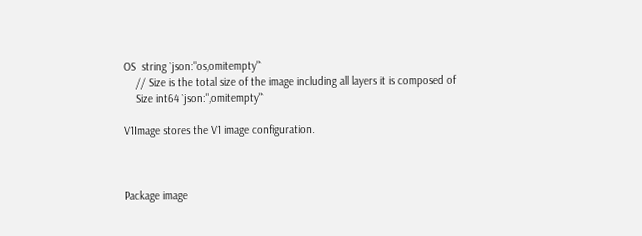OS  string `json:"os,omitempty"`
    // Size is the total size of the image including all layers it is composed of
    Size int64 `json:",omitempty"`

V1Image stores the V1 image configuration.



Package image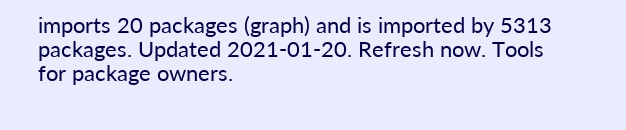imports 20 packages (graph) and is imported by 5313 packages. Updated 2021-01-20. Refresh now. Tools for package owners.